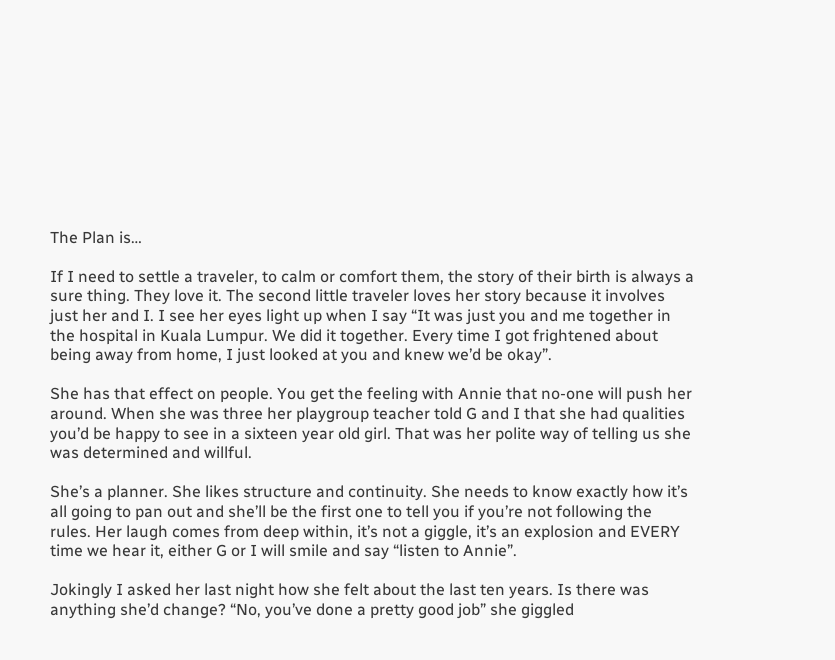The Plan is…

If I need to settle a traveler, to calm or comfort them, the story of their birth is always a sure thing. They love it. The second little traveler loves her story because it involves just her and I. I see her eyes light up when I say “It was just you and me together in the hospital in Kuala Lumpur. We did it together. Every time I got frightened about being away from home, I just looked at you and knew we’d be okay”.

She has that effect on people. You get the feeling with Annie that no-one will push her around. When she was three her playgroup teacher told G and I that she had qualities you’d be happy to see in a sixteen year old girl. That was her polite way of telling us she was determined and willful.

She’s a planner. She likes structure and continuity. She needs to know exactly how it’s all going to pan out and she’ll be the first one to tell you if you’re not following the rules. Her laugh comes from deep within, it’s not a giggle, it’s an explosion and EVERY time we hear it, either G or I will smile and say “listen to Annie”.

Jokingly I asked her last night how she felt about the last ten years. Is there was anything she’d change? “No, you’ve done a pretty good job” she giggled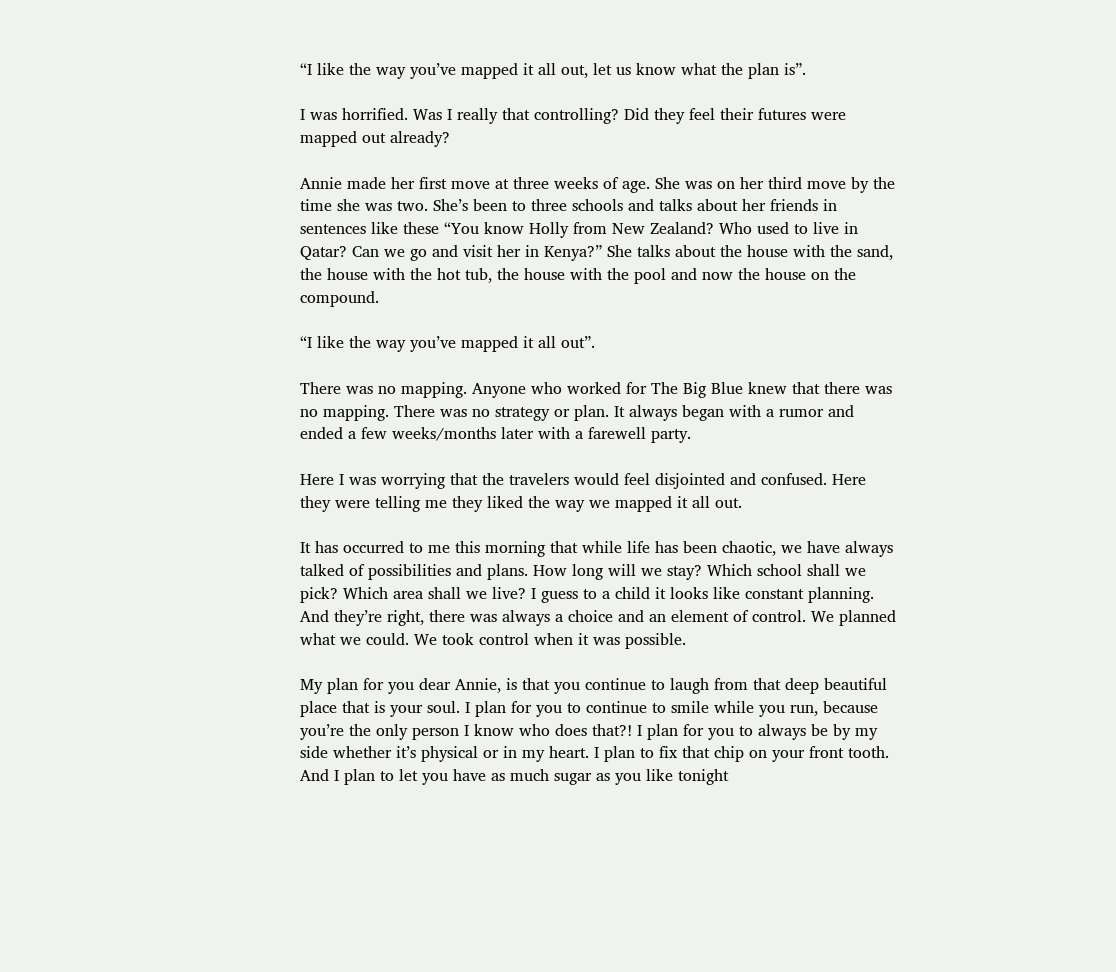“I like the way you’ve mapped it all out, let us know what the plan is”.

I was horrified. Was I really that controlling? Did they feel their futures were mapped out already?

Annie made her first move at three weeks of age. She was on her third move by the time she was two. She’s been to three schools and talks about her friends in sentences like these “You know Holly from New Zealand? Who used to live in Qatar? Can we go and visit her in Kenya?” She talks about the house with the sand, the house with the hot tub, the house with the pool and now the house on the compound.

“I like the way you’ve mapped it all out”.

There was no mapping. Anyone who worked for The Big Blue knew that there was no mapping. There was no strategy or plan. It always began with a rumor and ended a few weeks/months later with a farewell party.

Here I was worrying that the travelers would feel disjointed and confused. Here they were telling me they liked the way we mapped it all out.

It has occurred to me this morning that while life has been chaotic, we have always talked of possibilities and plans. How long will we stay? Which school shall we pick? Which area shall we live? I guess to a child it looks like constant planning. And they’re right, there was always a choice and an element of control. We planned what we could. We took control when it was possible.

My plan for you dear Annie, is that you continue to laugh from that deep beautiful place that is your soul. I plan for you to continue to smile while you run, because you’re the only person I know who does that?! I plan for you to always be by my side whether it’s physical or in my heart. I plan to fix that chip on your front tooth. And I plan to let you have as much sugar as you like tonight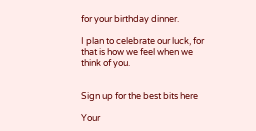for your birthday dinner.

I plan to celebrate our luck, for that is how we feel when we think of you.


Sign up for the best bits here

Your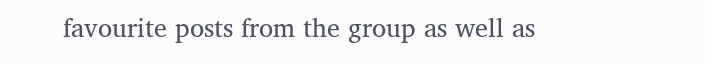favourite posts from the group as well as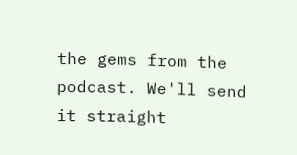the gems from the podcast. We'll send it straight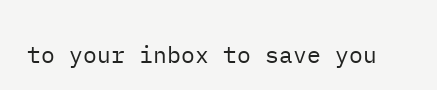to your inbox to save you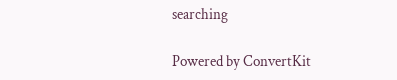searching

Powered by ConvertKit